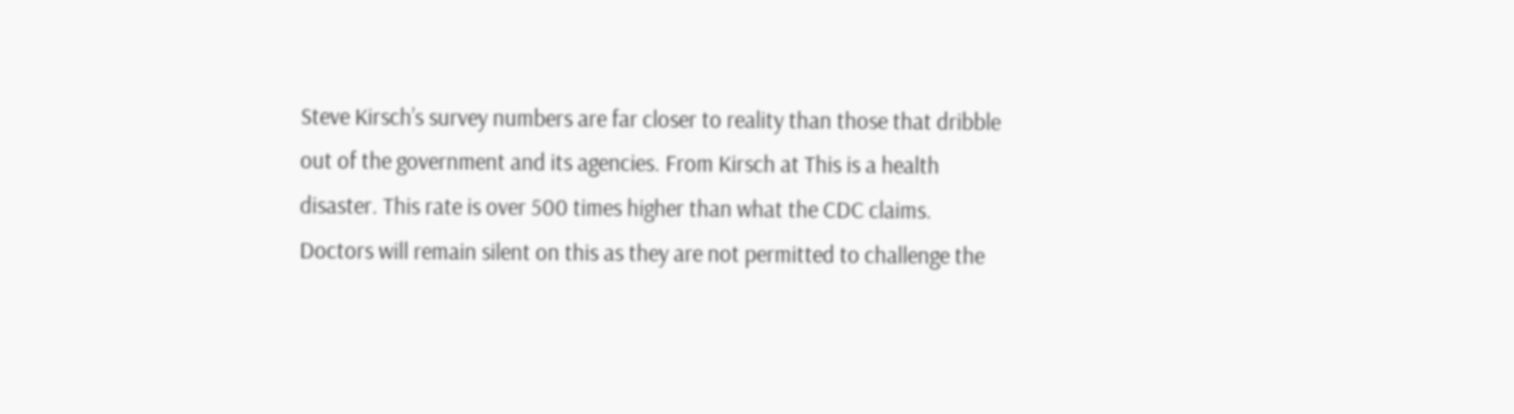Steve Kirsch’s survey numbers are far closer to reality than those that dribble out of the government and its agencies. From Kirsch at This is a health disaster. This rate is over 500 times higher than what the CDC claims. Doctors will remain silent on this as they are not permitted to challenge the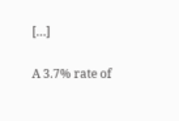[…]

A 3.7% rate of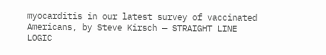myocarditis in our latest survey of vaccinated Americans, by Steve Kirsch — STRAIGHT LINE LOGIC